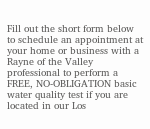Fill out the short form below to schedule an appointment at your home or business with a Rayne of the Valley professional to perform a FREE, NO-OBLIGATION basic water quality test if you are located in our Los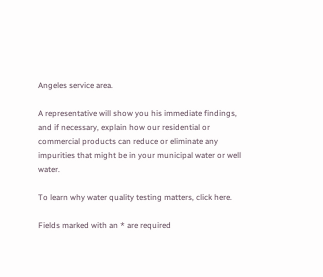Angeles service area.

A representative will show you his immediate findings, and if necessary, explain how our residential or commercial products can reduce or eliminate any impurities that might be in your municipal water or well water.

To learn why water quality testing matters, click here.

Fields marked with an * are required